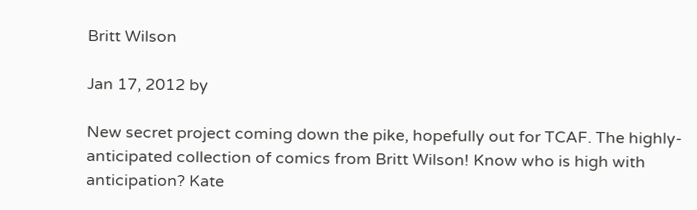Britt Wilson

Jan 17, 2012 by

New secret project coming down the pike, hopefully out for TCAF. The highly-anticipated collection of comics from Britt Wilson! Know who is high with anticipation? Kate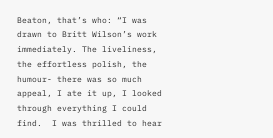Beaton, that’s who: “I was drawn to Britt Wilson’s work immediately. The liveliness, the effortless polish, the humour- there was so much appeal, I ate it up, I looked through everything I could find.  I was thrilled to hear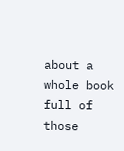about a whole book full of those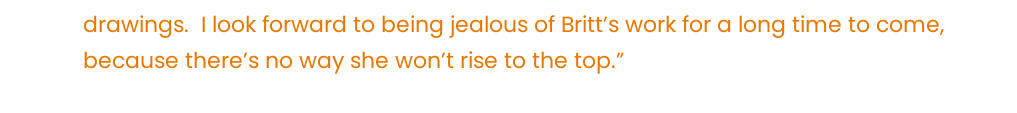drawings.  I look forward to being jealous of Britt’s work for a long time to come, because there’s no way she won’t rise to the top.”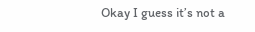Okay I guess it’s not a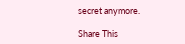secret anymore.

Share This